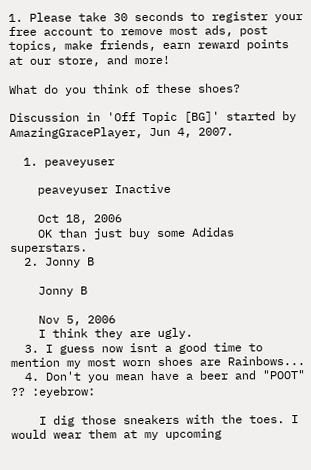1. Please take 30 seconds to register your free account to remove most ads, post topics, make friends, earn reward points at our store, and more!

What do you think of these shoes?

Discussion in 'Off Topic [BG]' started by AmazingGracePlayer, Jun 4, 2007.

  1. peaveyuser

    peaveyuser Inactive

    Oct 18, 2006
    OK than just buy some Adidas superstars.
  2. Jonny B

    Jonny B

    Nov 5, 2006
    I think they are ugly.
  3. I guess now isnt a good time to mention my most worn shoes are Rainbows...
  4. Don't you mean have a beer and "POOT" ?? :eyebrow:

    I dig those sneakers with the toes. I would wear them at my upcoming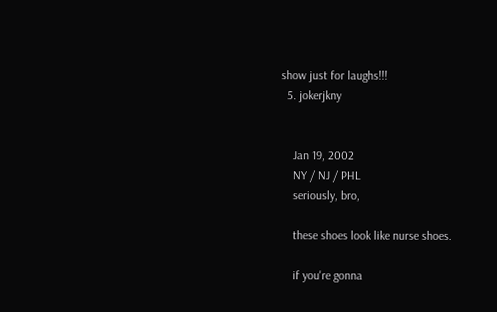show just for laughs!!!
  5. jokerjkny


    Jan 19, 2002
    NY / NJ / PHL
    seriously, bro,

    these shoes look like nurse shoes.

    if you're gonna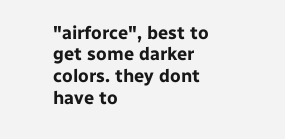"airforce", best to get some darker colors. they dont have to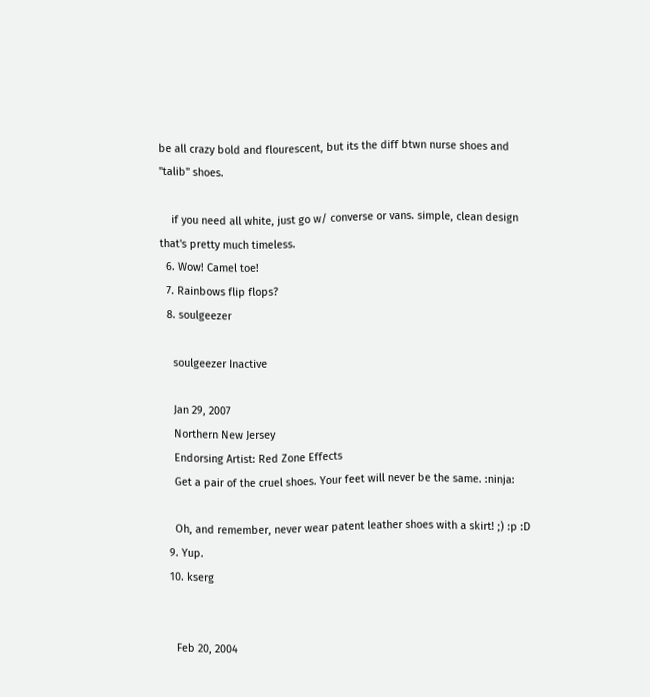be all crazy bold and flourescent, but its the diff btwn nurse shoes and "talib" shoes.

    if you need all white, just go w/ converse or vans. simple, clean design that's pretty much timeless.
  6. Wow! Camel toe!
  7. Rainbows flip flops?
  8. soulgeezer

    soulgeezer Inactive

    Jan 29, 2007
    Northern New Jersey
    Endorsing Artist: Red Zone Effects
    Get a pair of the cruel shoes. Your feet will never be the same. :ninja:

    Oh, and remember, never wear patent leather shoes with a skirt! ;) :p :D
  9. Yup.
  10. kserg


    Feb 20, 2004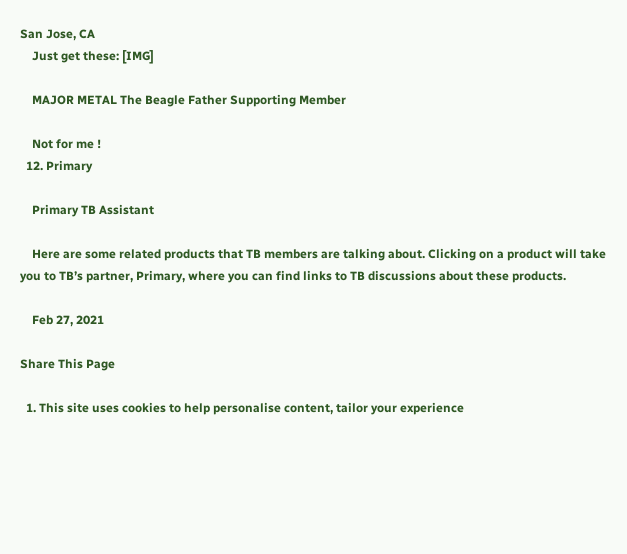San Jose, CA
    Just get these: [IMG]

    MAJOR METAL The Beagle Father Supporting Member

    Not for me !
  12. Primary

    Primary TB Assistant

    Here are some related products that TB members are talking about. Clicking on a product will take you to TB’s partner, Primary, where you can find links to TB discussions about these products.

    Feb 27, 2021

Share This Page

  1. This site uses cookies to help personalise content, tailor your experience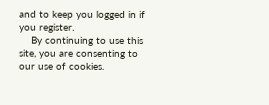and to keep you logged in if you register.
    By continuing to use this site, you are consenting to our use of cookies.